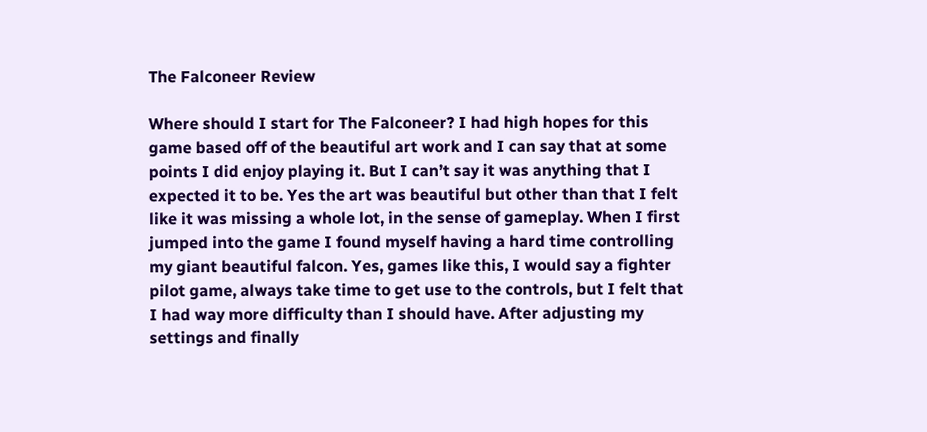The Falconeer Review

Where should I start for The Falconeer? I had high hopes for this game based off of the beautiful art work and I can say that at some points I did enjoy playing it. But I can’t say it was anything that I expected it to be. Yes the art was beautiful but other than that I felt like it was missing a whole lot, in the sense of gameplay. When I first jumped into the game I found myself having a hard time controlling my giant beautiful falcon. Yes, games like this, I would say a fighter pilot game, always take time to get use to the controls, but I felt that I had way more difficulty than I should have. After adjusting my settings and finally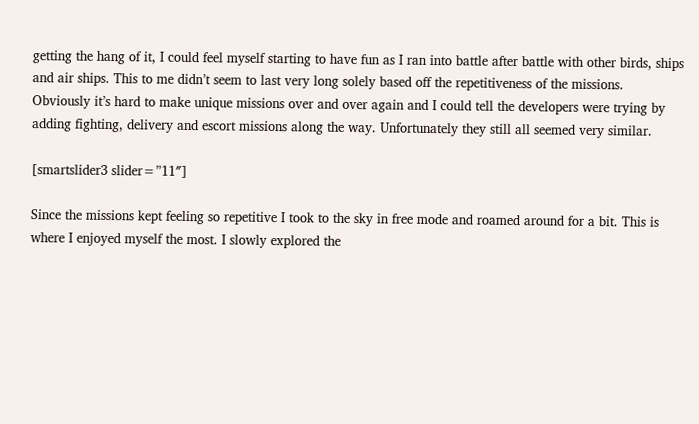getting the hang of it, I could feel myself starting to have fun as I ran into battle after battle with other birds, ships and air ships. This to me didn’t seem to last very long solely based off the repetitiveness of the missions. Obviously it’s hard to make unique missions over and over again and I could tell the developers were trying by adding fighting, delivery and escort missions along the way. Unfortunately they still all seemed very similar.

[smartslider3 slider=”11″]

Since the missions kept feeling so repetitive I took to the sky in free mode and roamed around for a bit. This is where I enjoyed myself the most. I slowly explored the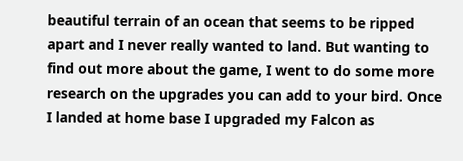beautiful terrain of an ocean that seems to be ripped apart and I never really wanted to land. But wanting to find out more about the game, I went to do some more research on the upgrades you can add to your bird. Once I landed at home base I upgraded my Falcon as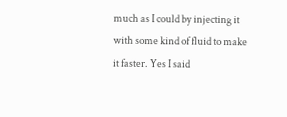much as I could by injecting it with some kind of fluid to make it faster. Yes I said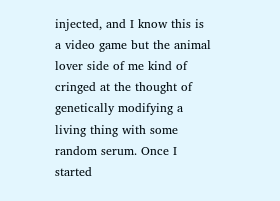injected, and I know this is a video game but the animal lover side of me kind of cringed at the thought of genetically modifying a living thing with some random serum. Once I started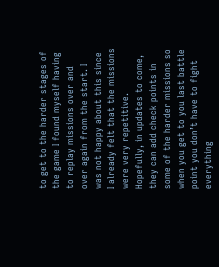to get to the harder stages of the game I found myself having to replay missions over and over again from the start. I was not happy about this since I already felt that the missions were very repetitive. Hopefully, in updates to come, they can add check points in some of the harder missions so when you get to you last battle point you don’t have to fight everything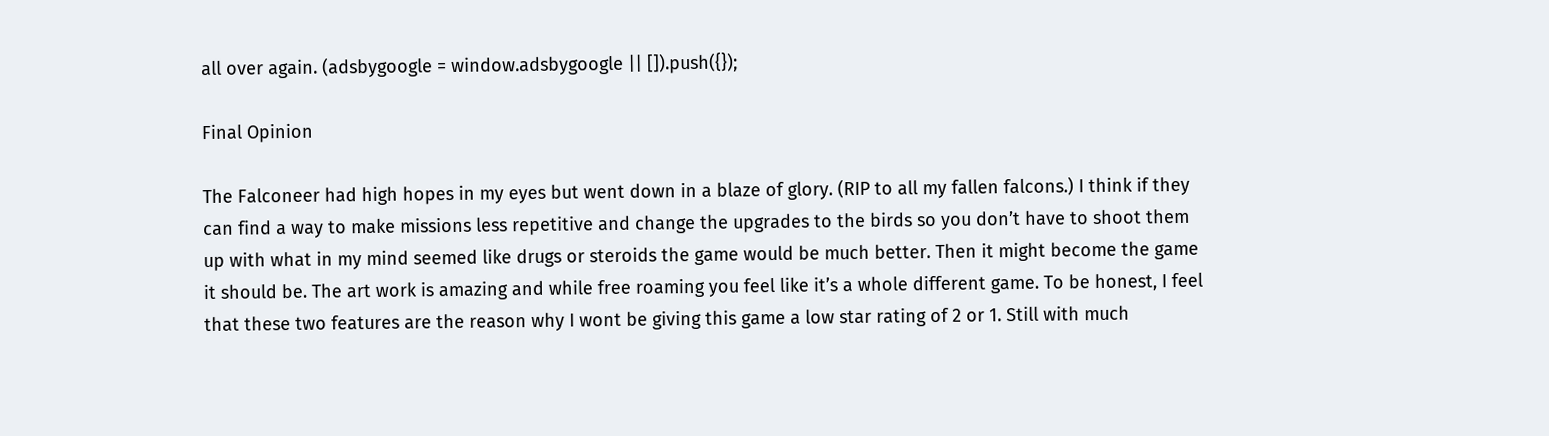all over again. (adsbygoogle = window.adsbygoogle || []).push({});

Final Opinion

The Falconeer had high hopes in my eyes but went down in a blaze of glory. (RIP to all my fallen falcons.) I think if they can find a way to make missions less repetitive and change the upgrades to the birds so you don’t have to shoot them up with what in my mind seemed like drugs or steroids the game would be much better. Then it might become the game it should be. The art work is amazing and while free roaming you feel like it’s a whole different game. To be honest, I feel that these two features are the reason why I wont be giving this game a low star rating of 2 or 1. Still with much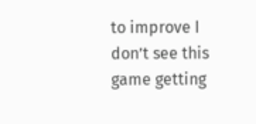to improve I don’t see this game getting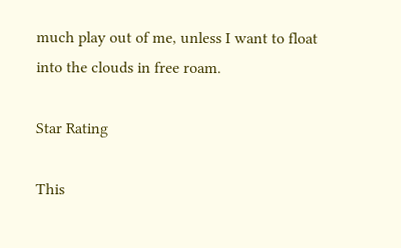much play out of me, unless I want to float into the clouds in free roam.

Star Rating

This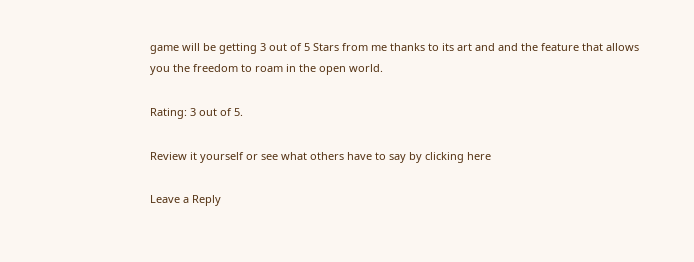game will be getting 3 out of 5 Stars from me thanks to its art and and the feature that allows you the freedom to roam in the open world.

Rating: 3 out of 5.

Review it yourself or see what others have to say by clicking here

Leave a Reply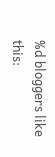%d bloggers like this: